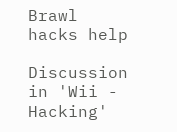Brawl hacks help

Discussion in 'Wii - Hacking'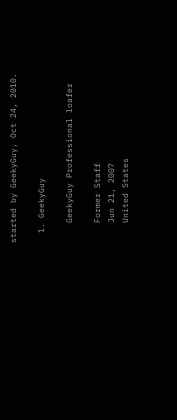started by GeekyGuy, Oct 24, 2010.

  1. GeekyGuy

    GeekyGuy Professional loafer

    Former Staff
    Jun 21, 2007
    United States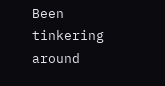Been tinkering around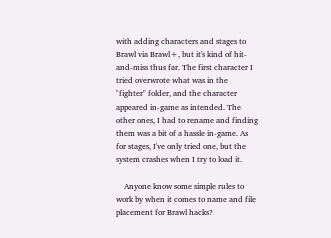with adding characters and stages to Brawl via Brawl+, but it's kind of hit-and-miss thus far. The first character I tried overwrote what was in the "fighter" folder, and the character appeared in-game as intended. The other ones, I had to rename and finding them was a bit of a hassle in-game. As for stages, I've only tried one, but the system crashes when I try to load it.

    Anyone know some simple rules to work by when it comes to name and file placement for Brawl hacks?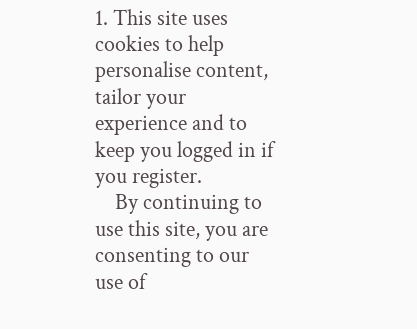1. This site uses cookies to help personalise content, tailor your experience and to keep you logged in if you register.
    By continuing to use this site, you are consenting to our use of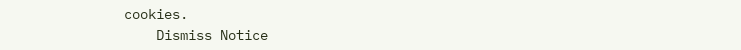cookies.
    Dismiss Notice